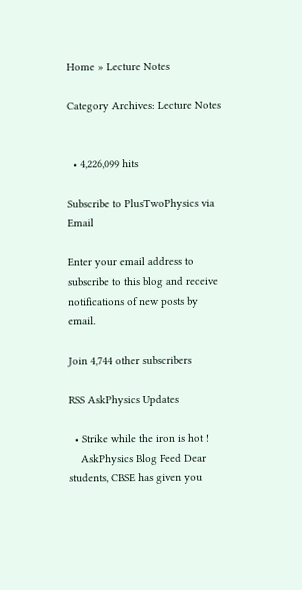Home » Lecture Notes

Category Archives: Lecture Notes


  • 4,226,099 hits

Subscribe to PlusTwoPhysics via Email

Enter your email address to subscribe to this blog and receive notifications of new posts by email.

Join 4,744 other subscribers

RSS AskPhysics Updates

  • Strike while the iron is hot !
    AskPhysics Blog Feed Dear students, CBSE has given you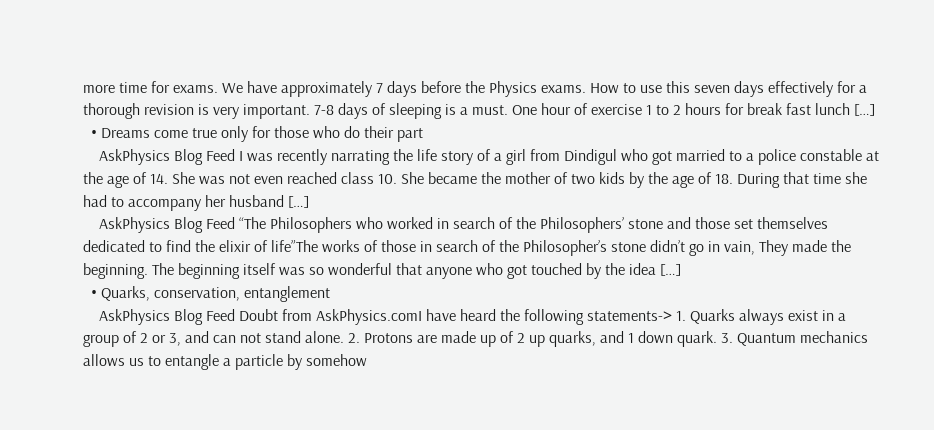more time for exams. We have approximately 7 days before the Physics exams. How to use this seven days effectively for a thorough revision is very important. 7-8 days of sleeping is a must. One hour of exercise 1 to 2 hours for break fast lunch […]
  • Dreams come true only for those who do their part
    AskPhysics Blog Feed I was recently narrating the life story of a girl from Dindigul who got married to a police constable at the age of 14. She was not even reached class 10. She became the mother of two kids by the age of 18. During that time she had to accompany her husband […]
    AskPhysics Blog Feed “The Philosophers who worked in search of the Philosophers’ stone and those set themselves dedicated to find the elixir of life”The works of those in search of the Philosopher’s stone didn’t go in vain, They made the beginning. The beginning itself was so wonderful that anyone who got touched by the idea […]
  • Quarks, conservation, entanglement
    AskPhysics Blog Feed Doubt from AskPhysics.comI have heard the following statements-> 1. Quarks always exist in a group of 2 or 3, and can not stand alone. 2. Protons are made up of 2 up quarks, and 1 down quark. 3. Quantum mechanics allows us to entangle a particle by somehow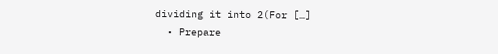dividing it into 2(For […]
  • Prepare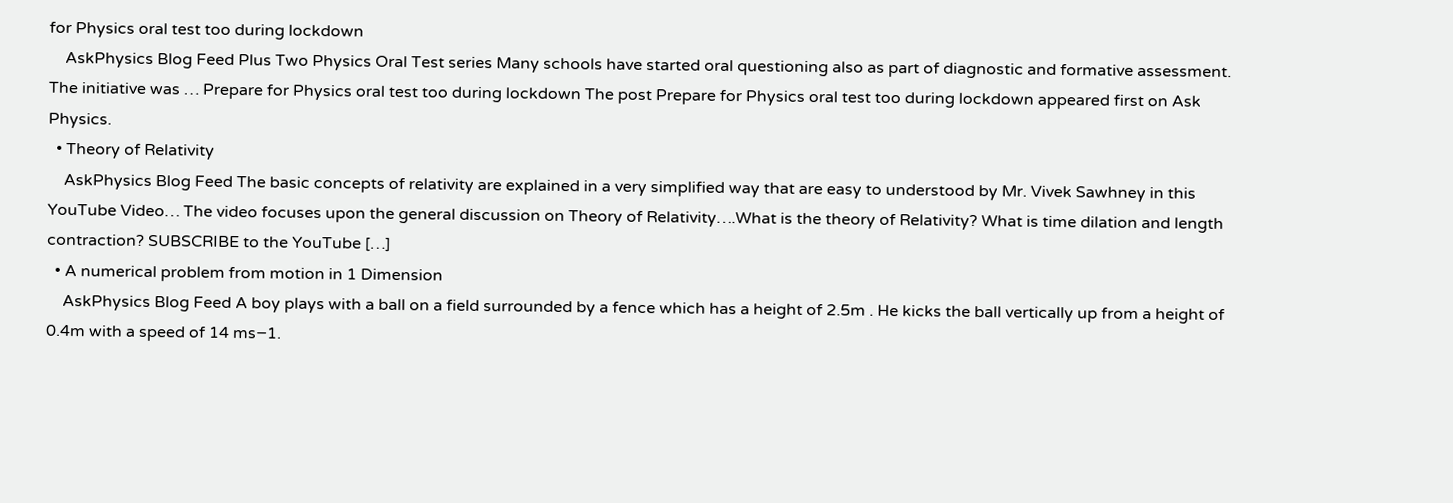for Physics oral test too during lockdown
    AskPhysics Blog Feed Plus Two Physics Oral Test series Many schools have started oral questioning also as part of diagnostic and formative assessment. The initiative was … Prepare for Physics oral test too during lockdown The post Prepare for Physics oral test too during lockdown appeared first on Ask Physics.
  • Theory of Relativity
    AskPhysics Blog Feed The basic concepts of relativity are explained in a very simplified way that are easy to understood by Mr. Vivek Sawhney in this YouTube Video… The video focuses upon the general discussion on Theory of Relativity….What is the theory of Relativity? What is time dilation and length contraction? SUBSCRIBE to the YouTube […]
  • A numerical problem from motion in 1 Dimension
    AskPhysics Blog Feed A boy plays with a ball on a field surrounded by a fence which has a height of 2.5m . He kicks the ball vertically up from a height of 0.4m with a speed of 14 ms−1.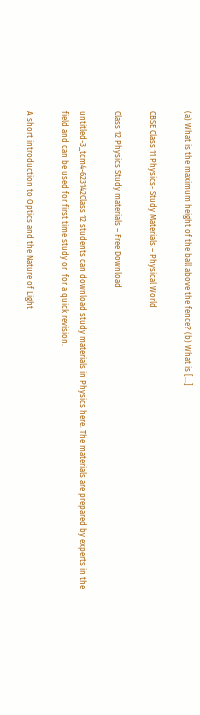(a) What is the maximum height of the ball above the fence? (b) What is […]

CBSE Class 11 Physics- Study Materials – Physical World

Class 12 Physics Study materials – Free Download

untitled-3_tcm4-623142Class 12 students can download study materials in Physics here. The materials are prepared by experts in the field and can be used for first time study or  for a quick revision.

A short introduction to Optics and the Nature of Light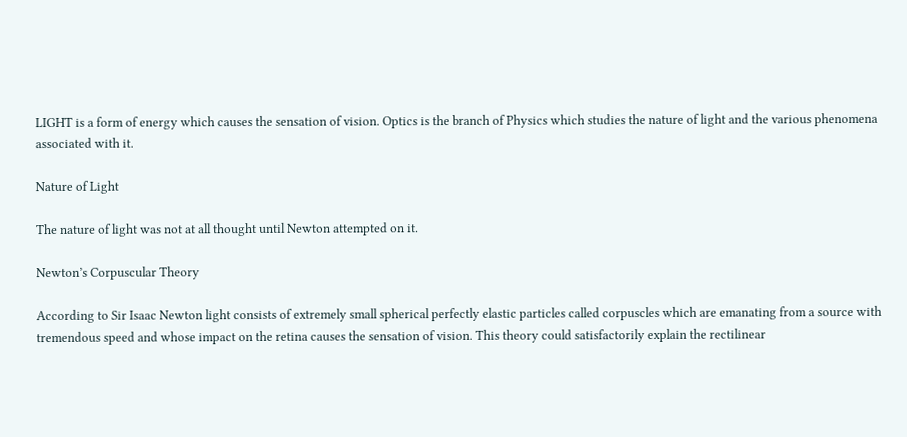LIGHT is a form of energy which causes the sensation of vision. Optics is the branch of Physics which studies the nature of light and the various phenomena associated with it.

Nature of Light

The nature of light was not at all thought until Newton attempted on it.

Newton’s Corpuscular Theory

According to Sir Isaac Newton light consists of extremely small spherical perfectly elastic particles called corpuscles which are emanating from a source with tremendous speed and whose impact on the retina causes the sensation of vision. This theory could satisfactorily explain the rectilinear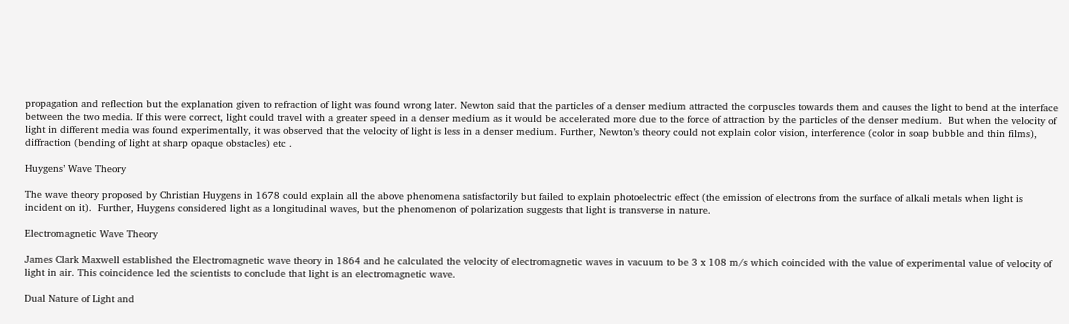propagation and reflection but the explanation given to refraction of light was found wrong later. Newton said that the particles of a denser medium attracted the corpuscles towards them and causes the light to bend at the interface between the two media. If this were correct, light could travel with a greater speed in a denser medium as it would be accelerated more due to the force of attraction by the particles of the denser medium.  But when the velocity of light in different media was found experimentally, it was observed that the velocity of light is less in a denser medium. Further, Newton’s theory could not explain color vision, interference (color in soap bubble and thin films), diffraction (bending of light at sharp opaque obstacles) etc .

Huygens’ Wave Theory

The wave theory proposed by Christian Huygens in 1678 could explain all the above phenomena satisfactorily but failed to explain photoelectric effect (the emission of electrons from the surface of alkali metals when light is incident on it).  Further, Huygens considered light as a longitudinal waves, but the phenomenon of polarization suggests that light is transverse in nature.

Electromagnetic Wave Theory

James Clark Maxwell established the Electromagnetic wave theory in 1864 and he calculated the velocity of electromagnetic waves in vacuum to be 3 x 108 m/s which coincided with the value of experimental value of velocity of light in air. This coincidence led the scientists to conclude that light is an electromagnetic wave.

Dual Nature of Light and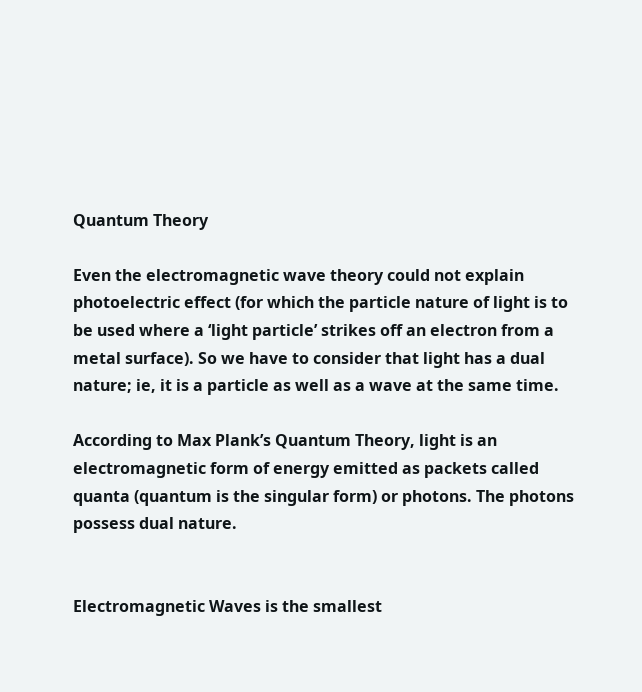Quantum Theory

Even the electromagnetic wave theory could not explain photoelectric effect (for which the particle nature of light is to be used where a ‘light particle’ strikes off an electron from a metal surface). So we have to consider that light has a dual nature; ie, it is a particle as well as a wave at the same time.

According to Max Plank’s Quantum Theory, light is an electromagnetic form of energy emitted as packets called quanta (quantum is the singular form) or photons. The photons possess dual nature.


Electromagnetic Waves is the smallest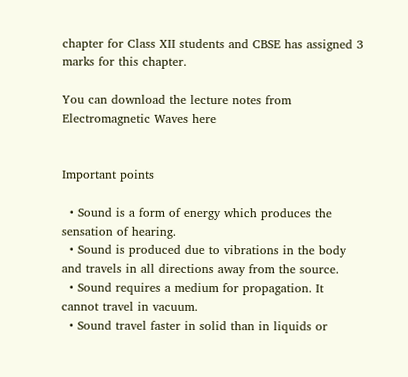chapter for Class XII students and CBSE has assigned 3 marks for this chapter.

You can download the lecture notes from Electromagnetic Waves here


Important points

  • Sound is a form of energy which produces the sensation of hearing.
  • Sound is produced due to vibrations in the body and travels in all directions away from the source.
  • Sound requires a medium for propagation. It cannot travel in vacuum.
  • Sound travel faster in solid than in liquids or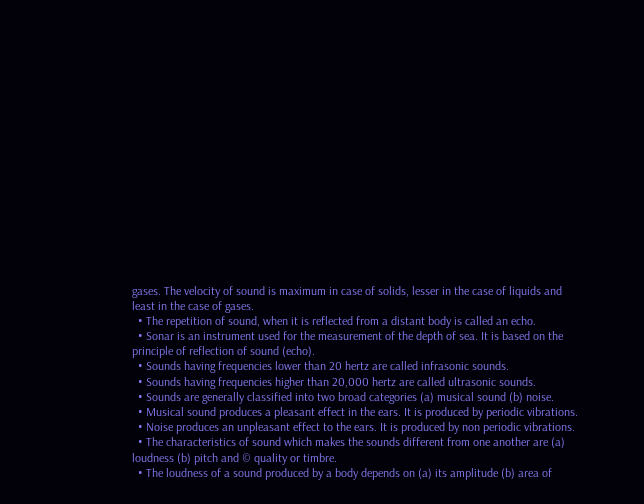gases. The velocity of sound is maximum in case of solids, lesser in the case of liquids and least in the case of gases.
  • The repetition of sound, when it is reflected from a distant body is called an echo.
  • Sonar is an instrument used for the measurement of the depth of sea. It is based on the principle of reflection of sound (echo).
  • Sounds having frequencies lower than 20 hertz are called infrasonic sounds.
  • Sounds having frequencies higher than 20,000 hertz are called ultrasonic sounds.
  • Sounds are generally classified into two broad categories (a) musical sound (b) noise.
  • Musical sound produces a pleasant effect in the ears. It is produced by periodic vibrations.
  • Noise produces an unpleasant effect to the ears. It is produced by non periodic vibrations.
  • The characteristics of sound which makes the sounds different from one another are (a) loudness (b) pitch and © quality or timbre.
  • The loudness of a sound produced by a body depends on (a) its amplitude (b) area of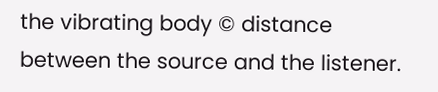the vibrating body © distance between the source and the listener.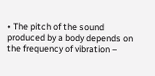• The pitch of the sound produced by a body depends on the frequency of vibration –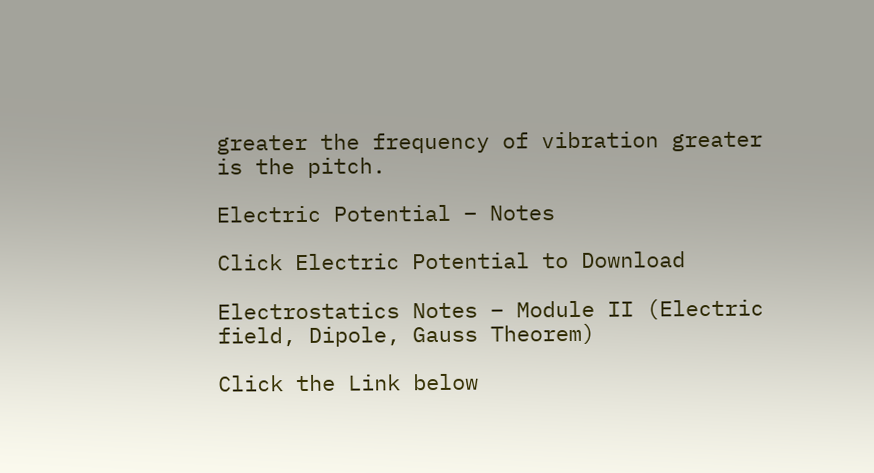greater the frequency of vibration greater is the pitch.

Electric Potential – Notes

Click Electric Potential to Download

Electrostatics Notes – Module II (Electric field, Dipole, Gauss Theorem)

Click the Link below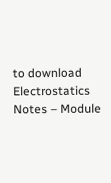to download Electrostatics Notes – Module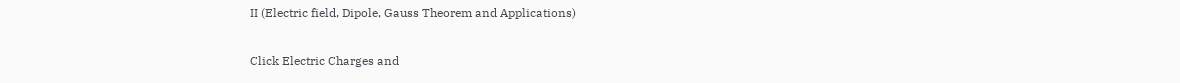II (Electric field, Dipole, Gauss Theorem and Applications)

Click Electric Charges and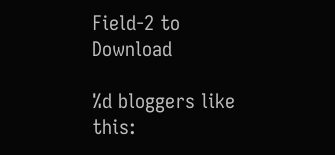Field-2 to Download

%d bloggers like this: